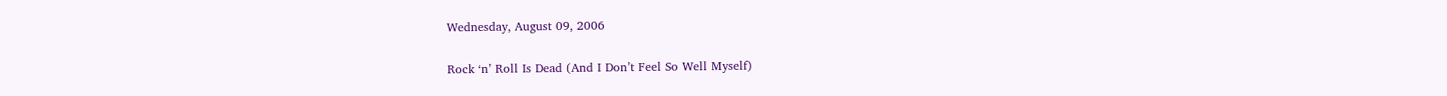Wednesday, August 09, 2006

Rock ‘n’ Roll Is Dead (And I Don’t Feel So Well Myself)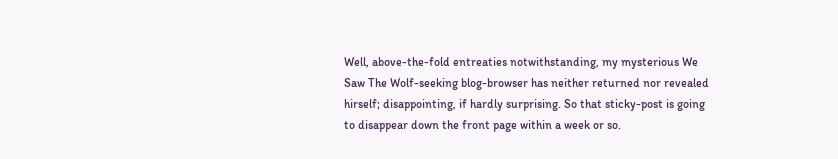Well, above-the-fold entreaties notwithstanding, my mysterious We Saw The Wolf-seeking blog-browser has neither returned nor revealed hirself; disappointing, if hardly surprising. So that sticky-post is going to disappear down the front page within a week or so.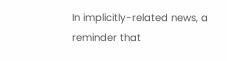In implicitly-related news, a reminder that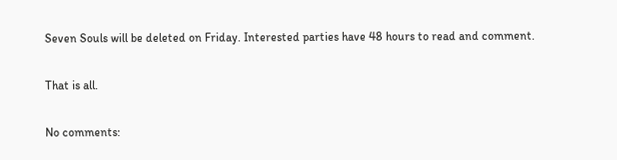Seven Souls will be deleted on Friday. Interested parties have 48 hours to read and comment.

That is all.

No comments: